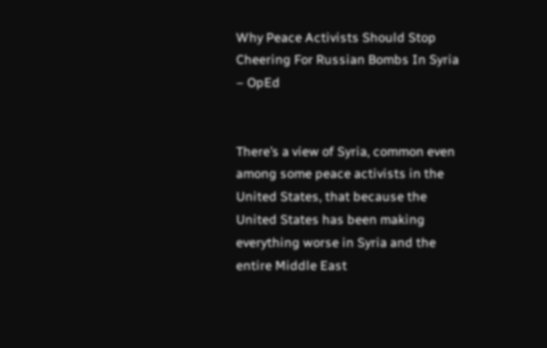Why Peace Activists Should Stop Cheering For Russian Bombs In Syria – OpEd


There’s a view of Syria, common even among some peace activists in the United States, that because the United States has been making everything worse in Syria and the entire Middle East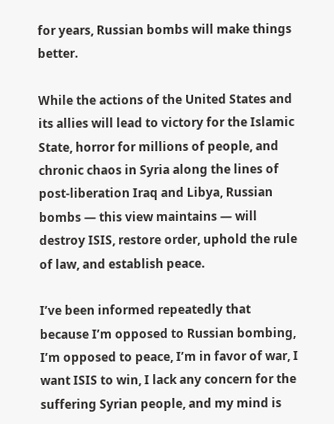for years, Russian bombs will make things better.

While the actions of the United States and its allies will lead to victory for the Islamic State, horror for millions of people, and chronic chaos in Syria along the lines of post-liberation Iraq and Libya, Russian bombs — this view maintains — will destroy ISIS, restore order, uphold the rule of law, and establish peace.

I’ve been informed repeatedly that because I’m opposed to Russian bombing, I’m opposed to peace, I’m in favor of war, I want ISIS to win, I lack any concern for the suffering Syrian people, and my mind is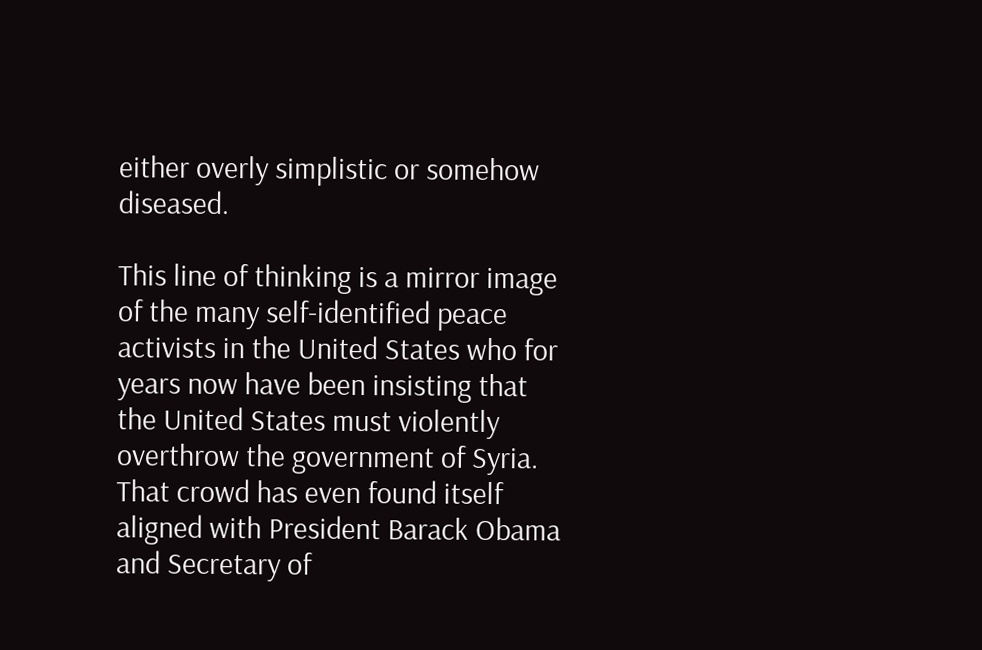either overly simplistic or somehow diseased.

This line of thinking is a mirror image of the many self-identified peace activists in the United States who for years now have been insisting that the United States must violently overthrow the government of Syria. That crowd has even found itself aligned with President Barack Obama and Secretary of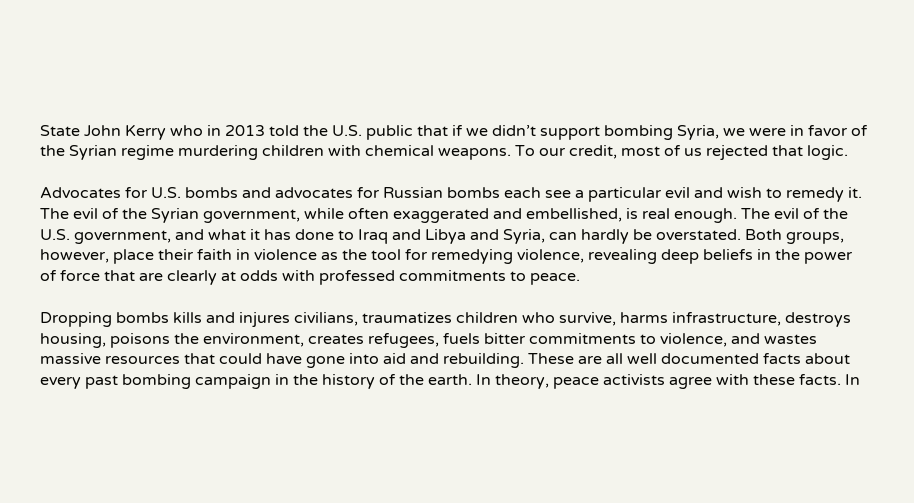State John Kerry who in 2013 told the U.S. public that if we didn’t support bombing Syria, we were in favor of the Syrian regime murdering children with chemical weapons. To our credit, most of us rejected that logic.

Advocates for U.S. bombs and advocates for Russian bombs each see a particular evil and wish to remedy it. The evil of the Syrian government, while often exaggerated and embellished, is real enough. The evil of the U.S. government, and what it has done to Iraq and Libya and Syria, can hardly be overstated. Both groups, however, place their faith in violence as the tool for remedying violence, revealing deep beliefs in the power of force that are clearly at odds with professed commitments to peace.

Dropping bombs kills and injures civilians, traumatizes children who survive, harms infrastructure, destroys housing, poisons the environment, creates refugees, fuels bitter commitments to violence, and wastes massive resources that could have gone into aid and rebuilding. These are all well documented facts about every past bombing campaign in the history of the earth. In theory, peace activists agree with these facts. In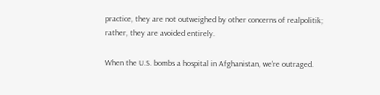practice, they are not outweighed by other concerns of realpolitik; rather, they are avoided entirely.

When the U.S. bombs a hospital in Afghanistan, we’re outraged.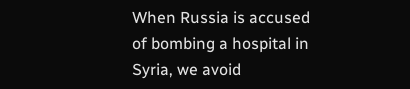When Russia is accused of bombing a hospital in Syria, we avoid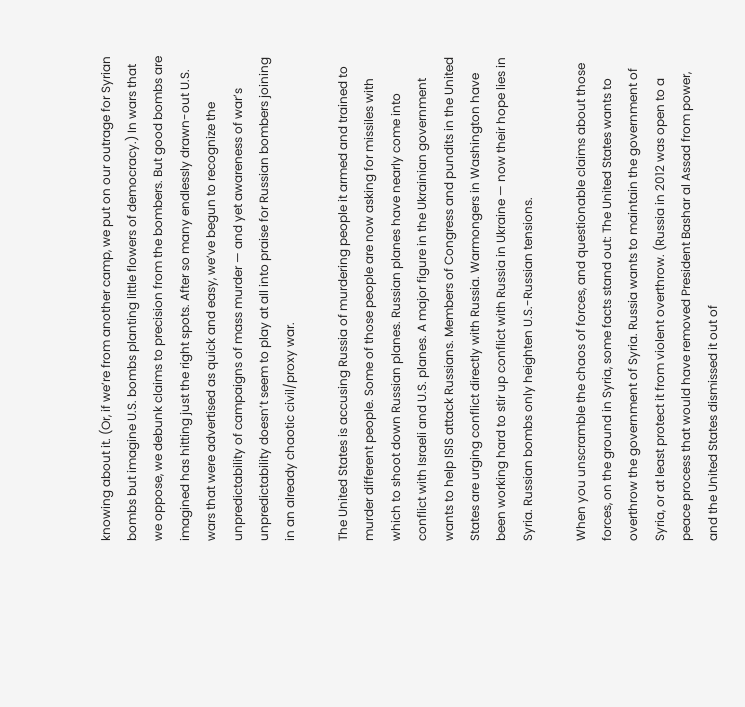knowing about it. (Or, if we’re from another camp, we put on our outrage for Syrian bombs but imagine U.S. bombs planting little flowers of democracy.) In wars that we oppose, we debunk claims to precision from the bombers. But good bombs are imagined has hitting just the right spots. After so many endlessly drawn-out U.S. wars that were advertised as quick and easy, we’ve begun to recognize the unpredictability of campaigns of mass murder — and yet awareness of war’s unpredictability doesn’t seem to play at all into praise for Russian bombers joining in an already chaotic civil/proxy war.

The United States is accusing Russia of murdering people it armed and trained to murder different people. Some of those people are now asking for missiles with which to shoot down Russian planes. Russian planes have nearly come into conflict with Israeli and U.S. planes. A major figure in the Ukrainian government wants to help ISIS attack Russians. Members of Congress and pundits in the United States are urging conflict directly with Russia. Warmongers in Washington have been working hard to stir up conflict with Russia in Ukraine — now their hope lies in Syria. Russian bombs only heighten U.S.-Russian tensions.

When you unscramble the chaos of forces, and questionable claims about those forces, on the ground in Syria, some facts stand out: The United States wants to overthrow the government of Syria. Russia wants to maintain the government of Syria, or at least protect it from violent overthrow. (Russia in 2012 was open to a peace process that would have removed President Bashar al Assad from power, and the United States dismissed it out of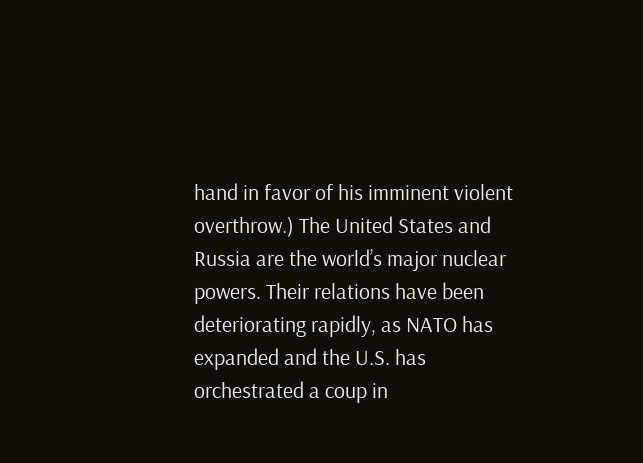hand in favor of his imminent violent overthrow.) The United States and Russia are the world’s major nuclear powers. Their relations have been deteriorating rapidly, as NATO has expanded and the U.S. has orchestrated a coup in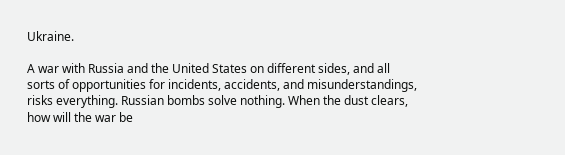Ukraine.

A war with Russia and the United States on different sides, and all sorts of opportunities for incidents, accidents, and misunderstandings, risks everything. Russian bombs solve nothing. When the dust clears, how will the war be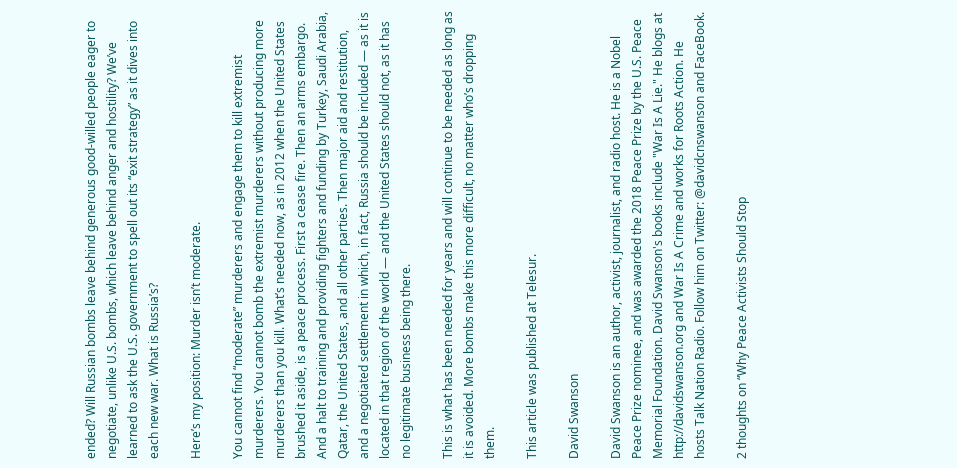ended? Will Russian bombs leave behind generous good-willed people eager to negotiate, unlike U.S. bombs, which leave behind anger and hostility? We’ve learned to ask the U.S. government to spell out its “exit strategy” as it dives into each new war. What is Russia’s?

Here’s my position: Murder isn’t moderate.

You cannot find “moderate” murderers and engage them to kill extremist murderers. You cannot bomb the extremist murderers without producing more murderers than you kill. What’s needed now, as in 2012 when the United States brushed it aside, is a peace process. First a cease fire. Then an arms embargo. And a halt to training and providing fighters and funding by Turkey, Saudi Arabia, Qatar, the United States, and all other parties. Then major aid and restitution, and a negotiated settlement in which, in fact, Russia should be included — as it is located in that region of the world — and the United States should not, as it has no legitimate business being there.

This is what has been needed for years and will continue to be needed as long as it is avoided. More bombs make this more difficult, no matter who’s dropping them.

This article was published at Telesur.

David Swanson

David Swanson is an author, activist, journalist, and radio host. He is a Nobel Peace Prize nominee, and was awarded the 2018 Peace Prize by the U.S. Peace Memorial Foundation. David Swanson's books include "War Is A Lie." He blogs at http://davidswanson.org and War Is A Crime and works for Roots Action. He hosts Talk Nation Radio. Follow him on Twitter: @davidcnswanson and FaceBook.

2 thoughts on “Why Peace Activists Should Stop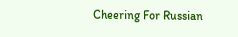Cheering For Russian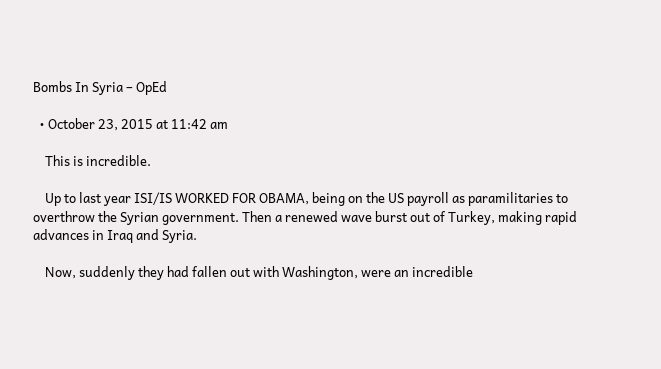Bombs In Syria – OpEd

  • October 23, 2015 at 11:42 am

    This is incredible.

    Up to last year ISI/IS WORKED FOR OBAMA, being on the US payroll as paramilitaries to overthrow the Syrian government. Then a renewed wave burst out of Turkey, making rapid advances in Iraq and Syria.

    Now, suddenly they had fallen out with Washington, were an incredible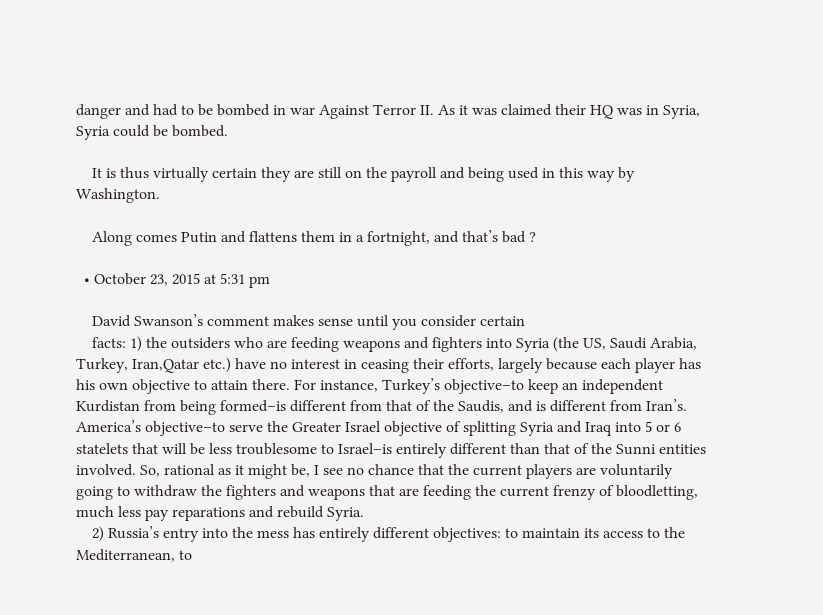danger and had to be bombed in war Against Terror II. As it was claimed their HQ was in Syria, Syria could be bombed.

    It is thus virtually certain they are still on the payroll and being used in this way by Washington.

    Along comes Putin and flattens them in a fortnight, and that’s bad ?

  • October 23, 2015 at 5:31 pm

    David Swanson’s comment makes sense until you consider certain
    facts: 1) the outsiders who are feeding weapons and fighters into Syria (the US, Saudi Arabia, Turkey, Iran,Qatar etc.) have no interest in ceasing their efforts, largely because each player has his own objective to attain there. For instance, Turkey’s objective–to keep an independent Kurdistan from being formed–is different from that of the Saudis, and is different from Iran’s. America’s objective–to serve the Greater Israel objective of splitting Syria and Iraq into 5 or 6 statelets that will be less troublesome to Israel–is entirely different than that of the Sunni entities involved. So, rational as it might be, I see no chance that the current players are voluntarily going to withdraw the fighters and weapons that are feeding the current frenzy of bloodletting, much less pay reparations and rebuild Syria.
    2) Russia’s entry into the mess has entirely different objectives: to maintain its access to the Mediterranean, to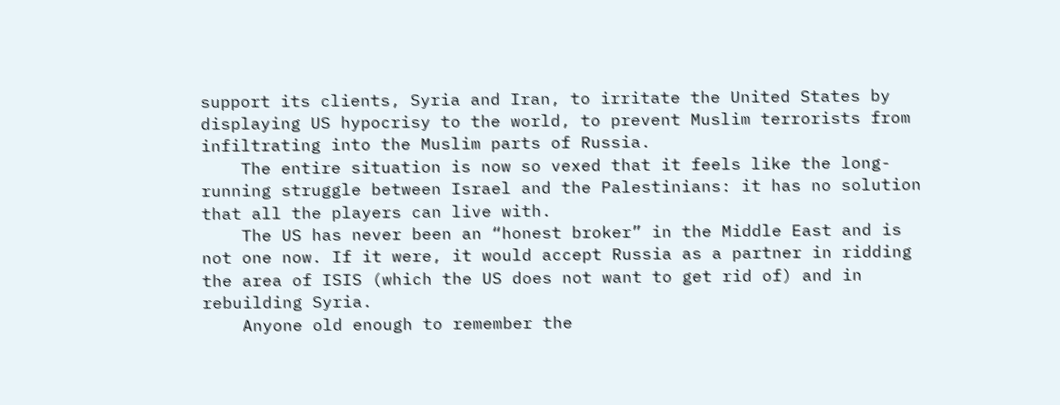support its clients, Syria and Iran, to irritate the United States by displaying US hypocrisy to the world, to prevent Muslim terrorists from infiltrating into the Muslim parts of Russia.
    The entire situation is now so vexed that it feels like the long-running struggle between Israel and the Palestinians: it has no solution that all the players can live with.
    The US has never been an “honest broker” in the Middle East and is not one now. If it were, it would accept Russia as a partner in ridding the area of ISIS (which the US does not want to get rid of) and in rebuilding Syria.
    Anyone old enough to remember the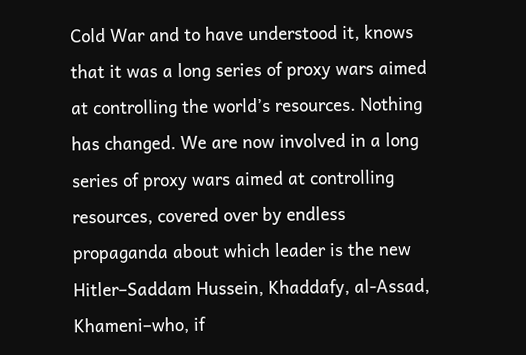Cold War and to have understood it, knows that it was a long series of proxy wars aimed at controlling the world’s resources. Nothing has changed. We are now involved in a long series of proxy wars aimed at controlling resources, covered over by endless propaganda about which leader is the new Hitler–Saddam Hussein, Khaddafy, al-Assad, Khameni–who, if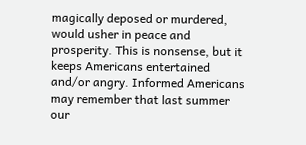magically deposed or murdered, would usher in peace and prosperity. This is nonsense, but it keeps Americans entertained and/or angry. Informed Americans may remember that last summer our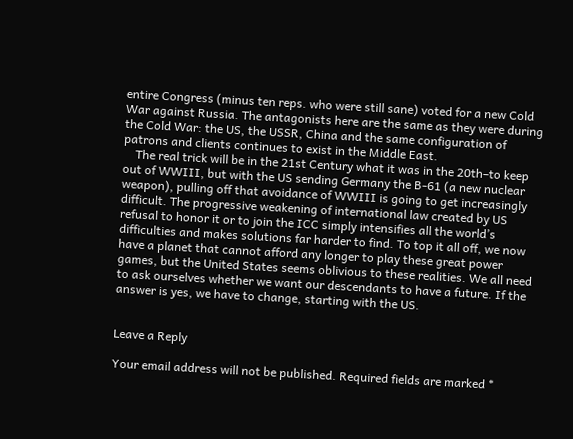entire Congress (minus ten reps. who were still sane) voted for a new Cold War against Russia. The antagonists here are the same as they were during the Cold War: the US, the USSR, China and the same configuration of patrons and clients continues to exist in the Middle East.
    The real trick will be in the 21st Century what it was in the 20th–to keep out of WWIII, but with the US sending Germany the B-61 (a new nuclear weapon), pulling off that avoidance of WWIII is going to get increasingly difficult. The progressive weakening of international law created by US refusal to honor it or to join the ICC simply intensifies all the world’s difficulties and makes solutions far harder to find. To top it all off, we now have a planet that cannot afford any longer to play these great power games, but the United States seems oblivious to these realities. We all need to ask ourselves whether we want our descendants to have a future. If the answer is yes, we have to change, starting with the US.


Leave a Reply

Your email address will not be published. Required fields are marked *